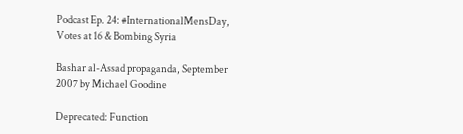Podcast Ep. 24: #InternationalMensDay, Votes at 16 & Bombing Syria

Bashar al-Assad propaganda, September 2007 by Michael Goodine

Deprecated: Function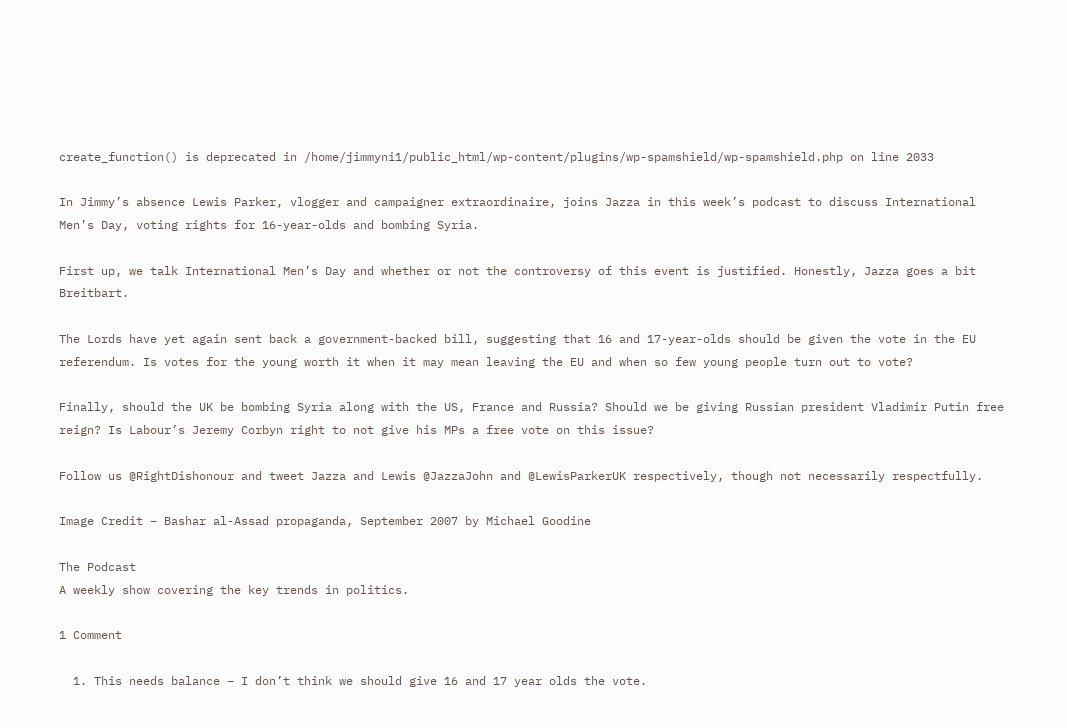create_function() is deprecated in /home/jimmyni1/public_html/wp-content/plugins/wp-spamshield/wp-spamshield.php on line 2033

In Jimmy’s absence Lewis Parker, vlogger and campaigner extraordinaire, joins Jazza in this week’s podcast to discuss International Men’s Day, voting rights for 16-year-olds and bombing Syria.

First up, we talk International Men’s Day and whether or not the controversy of this event is justified. Honestly, Jazza goes a bit Breitbart.

The Lords have yet again sent back a government-backed bill, suggesting that 16 and 17-year-olds should be given the vote in the EU referendum. Is votes for the young worth it when it may mean leaving the EU and when so few young people turn out to vote?

Finally, should the UK be bombing Syria along with the US, France and Russia? Should we be giving Russian president Vladimir Putin free reign? Is Labour’s Jeremy Corbyn right to not give his MPs a free vote on this issue?

Follow us @RightDishonour and tweet Jazza and Lewis @JazzaJohn and @LewisParkerUK respectively, though not necessarily respectfully.

Image Credit – Bashar al-Assad propaganda, September 2007 by Michael Goodine

The Podcast
A weekly show covering the key trends in politics.

1 Comment

  1. This needs balance – I don’t think we should give 16 and 17 year olds the vote.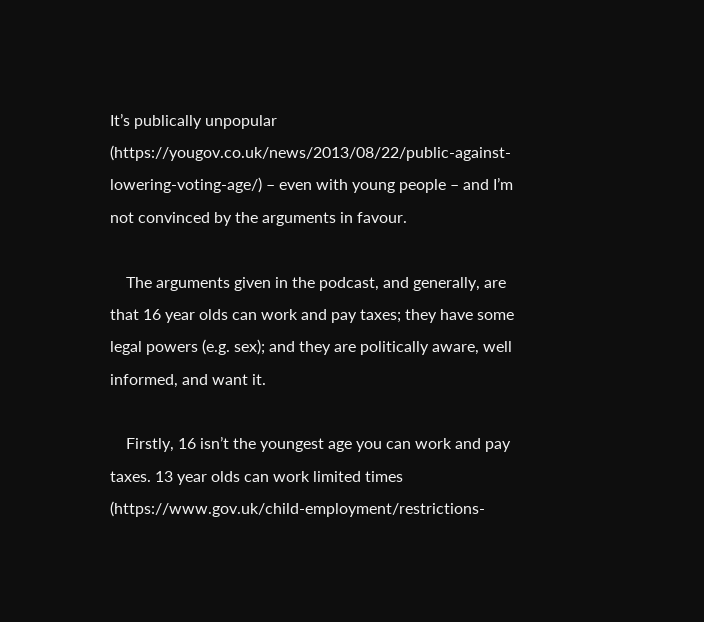It’s publically unpopular (https://yougov.co.uk/news/2013/08/22/public-against-lowering-voting-age/) – even with young people – and I’m not convinced by the arguments in favour.

    The arguments given in the podcast, and generally, are that 16 year olds can work and pay taxes; they have some legal powers (e.g. sex); and they are politically aware, well informed, and want it.

    Firstly, 16 isn’t the youngest age you can work and pay taxes. 13 year olds can work limited times (https://www.gov.uk/child-employment/restrictions-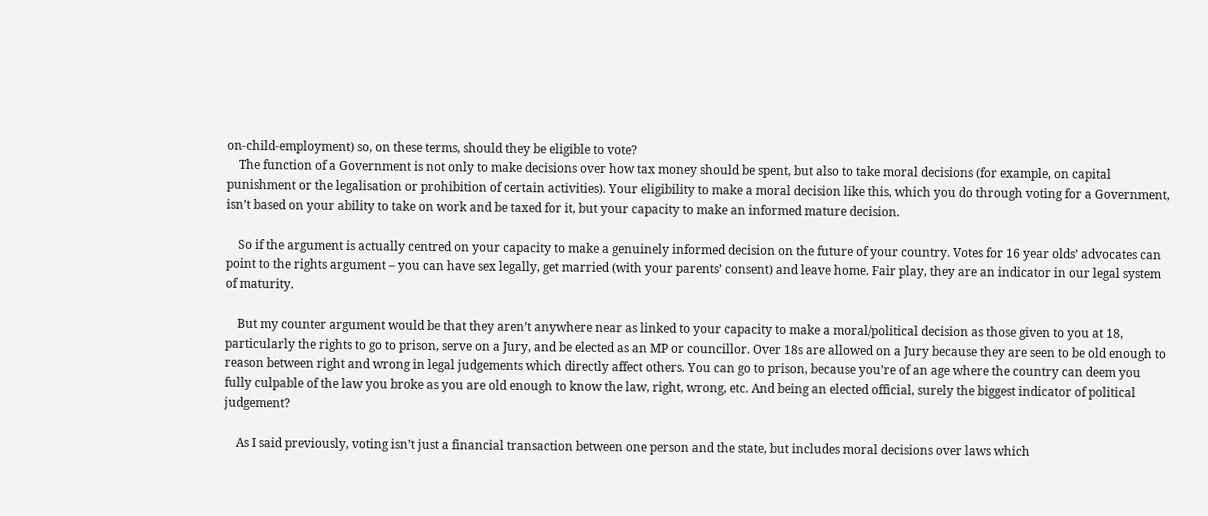on-child-employment) so, on these terms, should they be eligible to vote?
    The function of a Government is not only to make decisions over how tax money should be spent, but also to take moral decisions (for example, on capital punishment or the legalisation or prohibition of certain activities). Your eligibility to make a moral decision like this, which you do through voting for a Government, isn’t based on your ability to take on work and be taxed for it, but your capacity to make an informed mature decision.

    So if the argument is actually centred on your capacity to make a genuinely informed decision on the future of your country. Votes for 16 year olds’ advocates can point to the rights argument – you can have sex legally, get married (with your parents’ consent) and leave home. Fair play, they are an indicator in our legal system of maturity.

    But my counter argument would be that they aren’t anywhere near as linked to your capacity to make a moral/political decision as those given to you at 18, particularly the rights to go to prison, serve on a Jury, and be elected as an MP or councillor. Over 18s are allowed on a Jury because they are seen to be old enough to reason between right and wrong in legal judgements which directly affect others. You can go to prison, because you’re of an age where the country can deem you fully culpable of the law you broke as you are old enough to know the law, right, wrong, etc. And being an elected official, surely the biggest indicator of political judgement?

    As I said previously, voting isn’t just a financial transaction between one person and the state, but includes moral decisions over laws which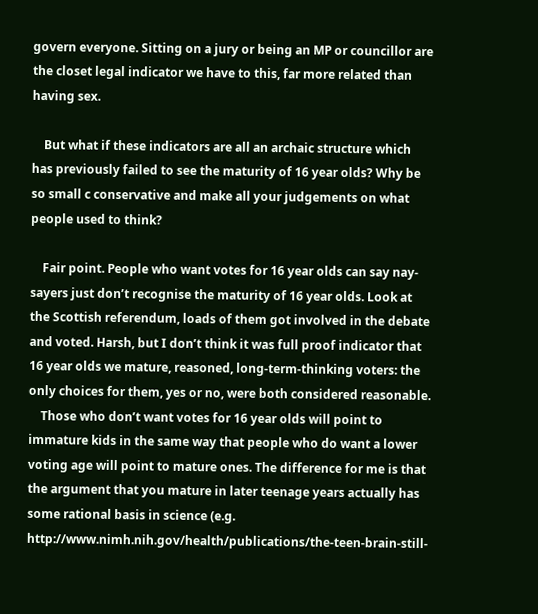govern everyone. Sitting on a jury or being an MP or councillor are the closet legal indicator we have to this, far more related than having sex.

    But what if these indicators are all an archaic structure which has previously failed to see the maturity of 16 year olds? Why be so small c conservative and make all your judgements on what people used to think?

    Fair point. People who want votes for 16 year olds can say nay-sayers just don’t recognise the maturity of 16 year olds. Look at the Scottish referendum, loads of them got involved in the debate and voted. Harsh, but I don’t think it was full proof indicator that 16 year olds we mature, reasoned, long-term-thinking voters: the only choices for them, yes or no, were both considered reasonable.
    Those who don’t want votes for 16 year olds will point to immature kids in the same way that people who do want a lower voting age will point to mature ones. The difference for me is that the argument that you mature in later teenage years actually has some rational basis in science (e.g. http://www.nimh.nih.gov/health/publications/the-teen-brain-still-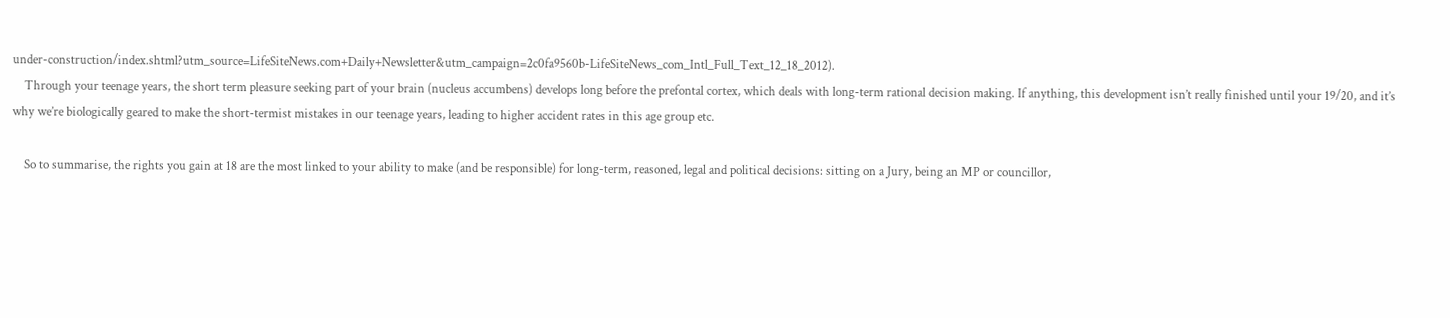under-construction/index.shtml?utm_source=LifeSiteNews.com+Daily+Newsletter&utm_campaign=2c0fa9560b-LifeSiteNews_com_Intl_Full_Text_12_18_2012).
    Through your teenage years, the short term pleasure seeking part of your brain (nucleus accumbens) develops long before the prefontal cortex, which deals with long-term rational decision making. If anything, this development isn’t really finished until your 19/20, and it’s why we’re biologically geared to make the short-termist mistakes in our teenage years, leading to higher accident rates in this age group etc.

    So to summarise, the rights you gain at 18 are the most linked to your ability to make (and be responsible) for long-term, reasoned, legal and political decisions: sitting on a Jury, being an MP or councillor,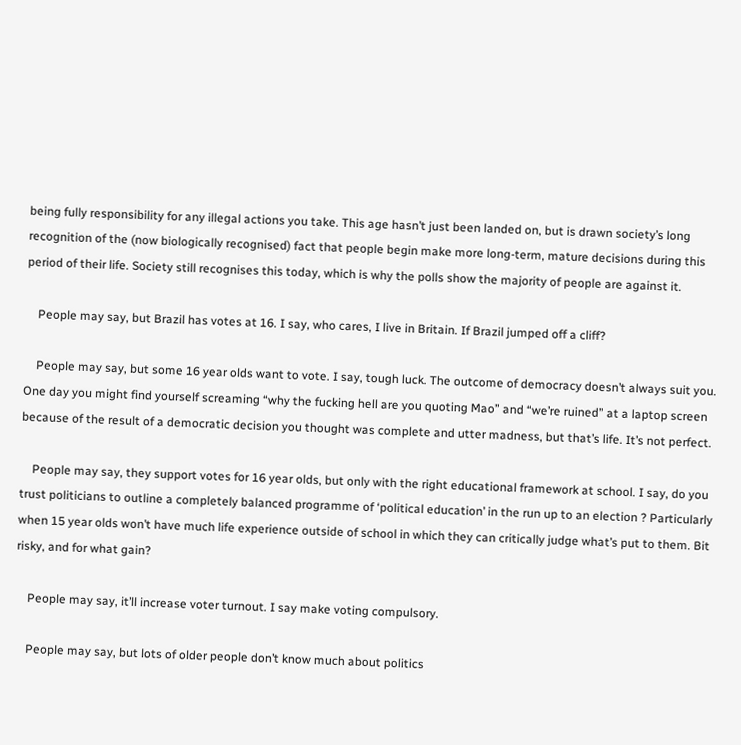being fully responsibility for any illegal actions you take. This age hasn’t just been landed on, but is drawn society’s long recognition of the (now biologically recognised) fact that people begin make more long-term, mature decisions during this period of their life. Society still recognises this today, which is why the polls show the majority of people are against it.

    People may say, but Brazil has votes at 16. I say, who cares, I live in Britain. If Brazil jumped off a cliff?

    People may say, but some 16 year olds want to vote. I say, tough luck. The outcome of democracy doesn’t always suit you. One day you might find yourself screaming “why the fucking hell are you quoting Mao” and “we’re ruined” at a laptop screen because of the result of a democratic decision you thought was complete and utter madness, but that’s life. It’s not perfect.

    People may say, they support votes for 16 year olds, but only with the right educational framework at school. I say, do you trust politicians to outline a completely balanced programme of ‘political education’ in the run up to an election ? Particularly when 15 year olds won’t have much life experience outside of school in which they can critically judge what’s put to them. Bit risky, and for what gain?

    People may say, it’ll increase voter turnout. I say make voting compulsory.

    People may say, but lots of older people don’t know much about politics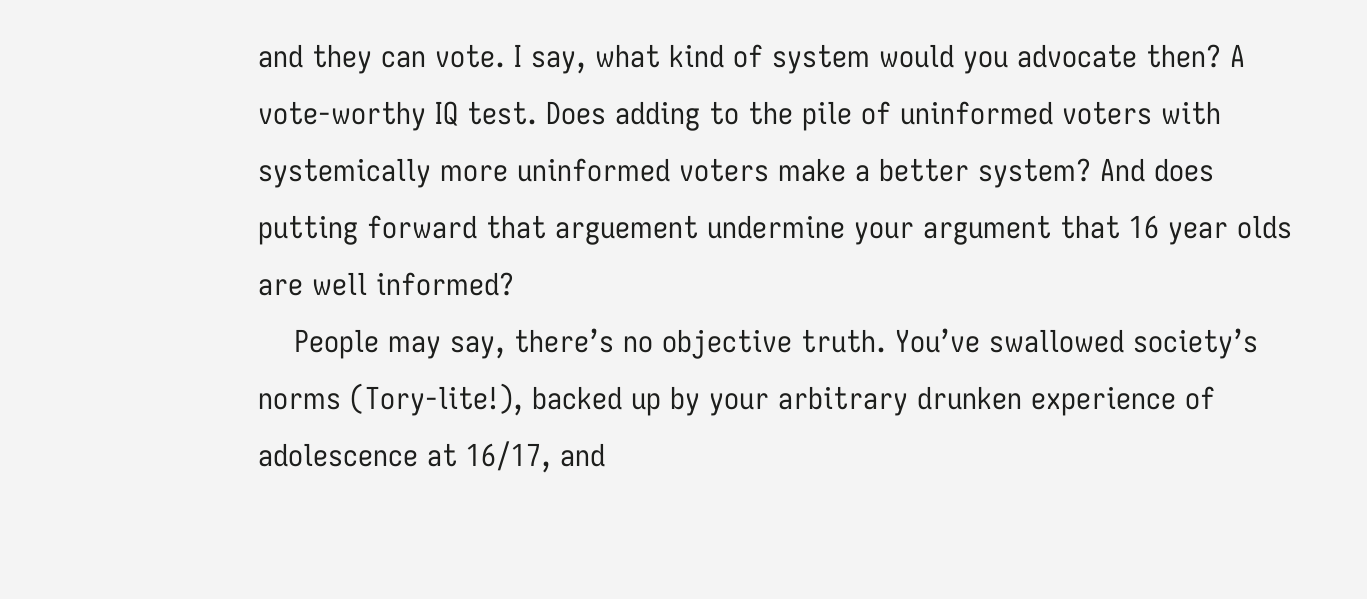and they can vote. I say, what kind of system would you advocate then? A vote-worthy IQ test. Does adding to the pile of uninformed voters with systemically more uninformed voters make a better system? And does putting forward that arguement undermine your argument that 16 year olds are well informed?
    People may say, there’s no objective truth. You’ve swallowed society’s norms (Tory-lite!), backed up by your arbitrary drunken experience of adolescence at 16/17, and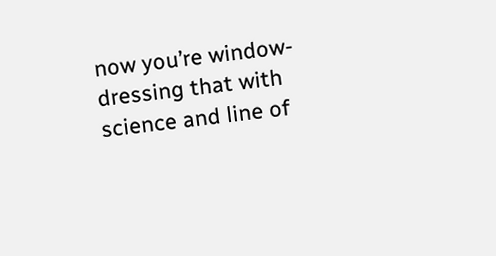now you’re window-dressing that with science and line of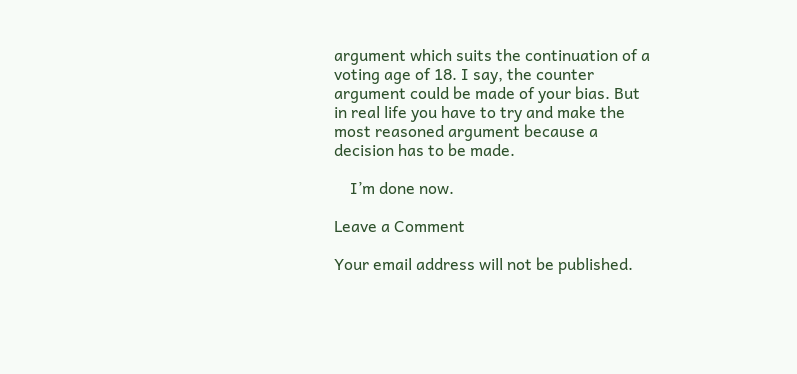argument which suits the continuation of a voting age of 18. I say, the counter argument could be made of your bias. But in real life you have to try and make the most reasoned argument because a decision has to be made.

    I’m done now.

Leave a Comment

Your email address will not be published.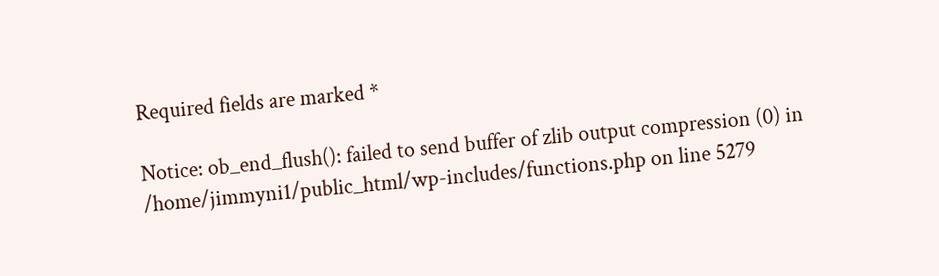Required fields are marked *

Notice: ob_end_flush(): failed to send buffer of zlib output compression (0) in /home/jimmyni1/public_html/wp-includes/functions.php on line 5279